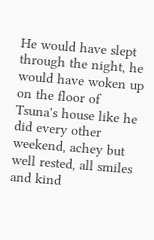He would have slept through the night, he would have woken up on the floor of Tsuna's house like he did every other weekend, achey but well rested, all smiles and kind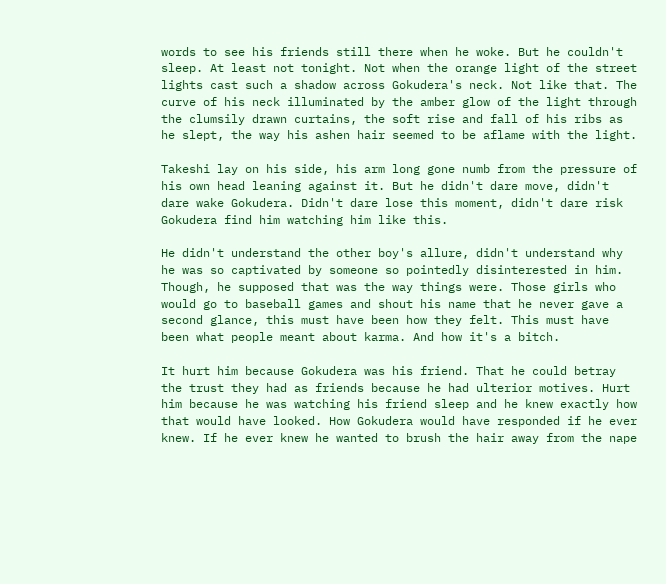words to see his friends still there when he woke. But he couldn't sleep. At least not tonight. Not when the orange light of the street lights cast such a shadow across Gokudera's neck. Not like that. The curve of his neck illuminated by the amber glow of the light through the clumsily drawn curtains, the soft rise and fall of his ribs as he slept, the way his ashen hair seemed to be aflame with the light.

Takeshi lay on his side, his arm long gone numb from the pressure of his own head leaning against it. But he didn't dare move, didn't dare wake Gokudera. Didn't dare lose this moment, didn't dare risk Gokudera find him watching him like this.

He didn't understand the other boy's allure, didn't understand why he was so captivated by someone so pointedly disinterested in him. Though, he supposed that was the way things were. Those girls who would go to baseball games and shout his name that he never gave a second glance, this must have been how they felt. This must have been what people meant about karma. And how it's a bitch.

It hurt him because Gokudera was his friend. That he could betray the trust they had as friends because he had ulterior motives. Hurt him because he was watching his friend sleep and he knew exactly how that would have looked. How Gokudera would have responded if he ever knew. If he ever knew he wanted to brush the hair away from the nape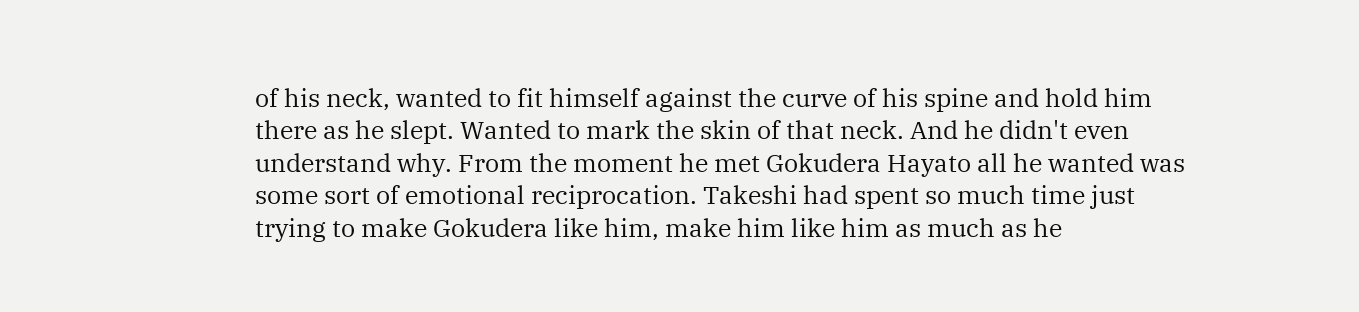of his neck, wanted to fit himself against the curve of his spine and hold him there as he slept. Wanted to mark the skin of that neck. And he didn't even understand why. From the moment he met Gokudera Hayato all he wanted was some sort of emotional reciprocation. Takeshi had spent so much time just trying to make Gokudera like him, make him like him as much as he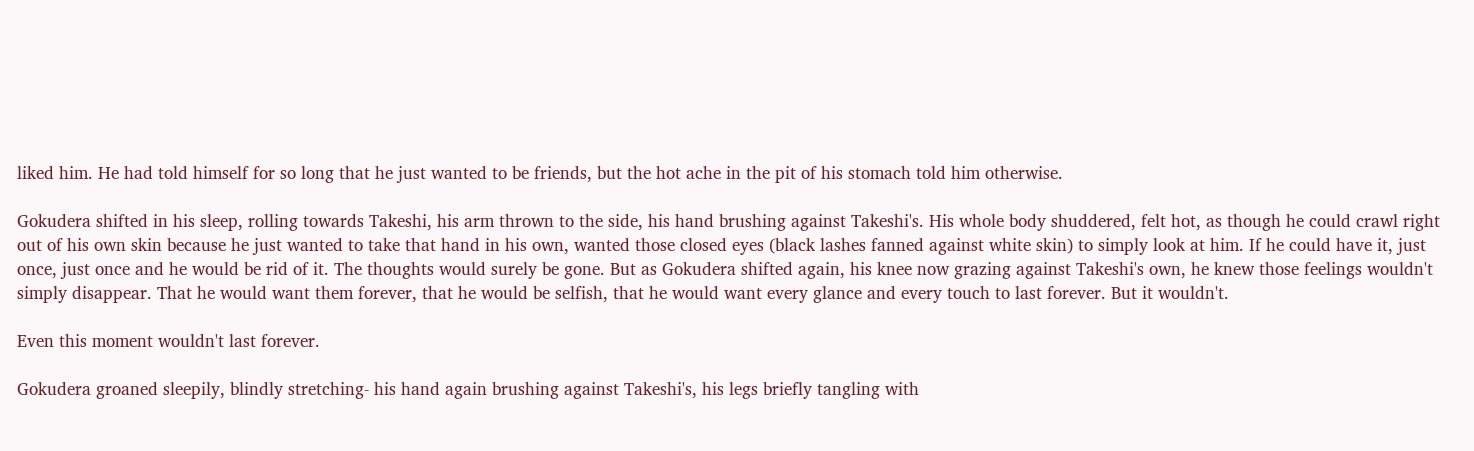liked him. He had told himself for so long that he just wanted to be friends, but the hot ache in the pit of his stomach told him otherwise.

Gokudera shifted in his sleep, rolling towards Takeshi, his arm thrown to the side, his hand brushing against Takeshi's. His whole body shuddered, felt hot, as though he could crawl right out of his own skin because he just wanted to take that hand in his own, wanted those closed eyes (black lashes fanned against white skin) to simply look at him. If he could have it, just once, just once and he would be rid of it. The thoughts would surely be gone. But as Gokudera shifted again, his knee now grazing against Takeshi's own, he knew those feelings wouldn't simply disappear. That he would want them forever, that he would be selfish, that he would want every glance and every touch to last forever. But it wouldn't.

Even this moment wouldn't last forever.

Gokudera groaned sleepily, blindly stretching- his hand again brushing against Takeshi's, his legs briefly tangling with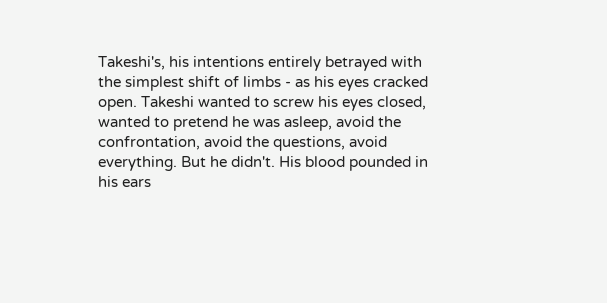Takeshi's, his intentions entirely betrayed with the simplest shift of limbs - as his eyes cracked open. Takeshi wanted to screw his eyes closed, wanted to pretend he was asleep, avoid the confrontation, avoid the questions, avoid everything. But he didn't. His blood pounded in his ears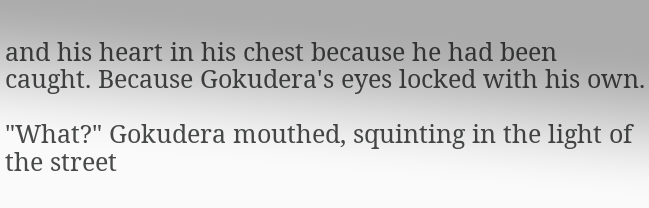and his heart in his chest because he had been caught. Because Gokudera's eyes locked with his own.

"What?" Gokudera mouthed, squinting in the light of the street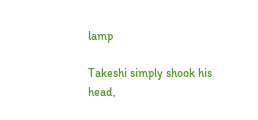lamp

Takeshi simply shook his head,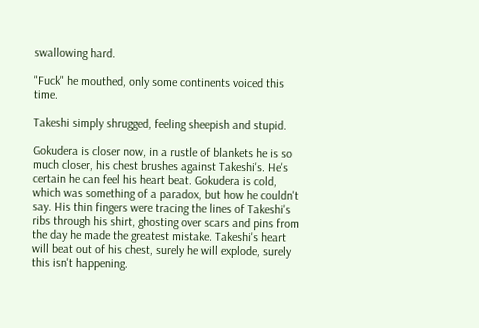swallowing hard.

"Fuck" he mouthed, only some continents voiced this time.

Takeshi simply shrugged, feeling sheepish and stupid.

Gokudera is closer now, in a rustle of blankets he is so much closer, his chest brushes against Takeshi's. He's certain he can feel his heart beat. Gokudera is cold, which was something of a paradox, but how he couldn't say. His thin fingers were tracing the lines of Takeshi's ribs through his shirt, ghosting over scars and pins from the day he made the greatest mistake. Takeshi's heart will beat out of his chest, surely he will explode, surely this isn't happening.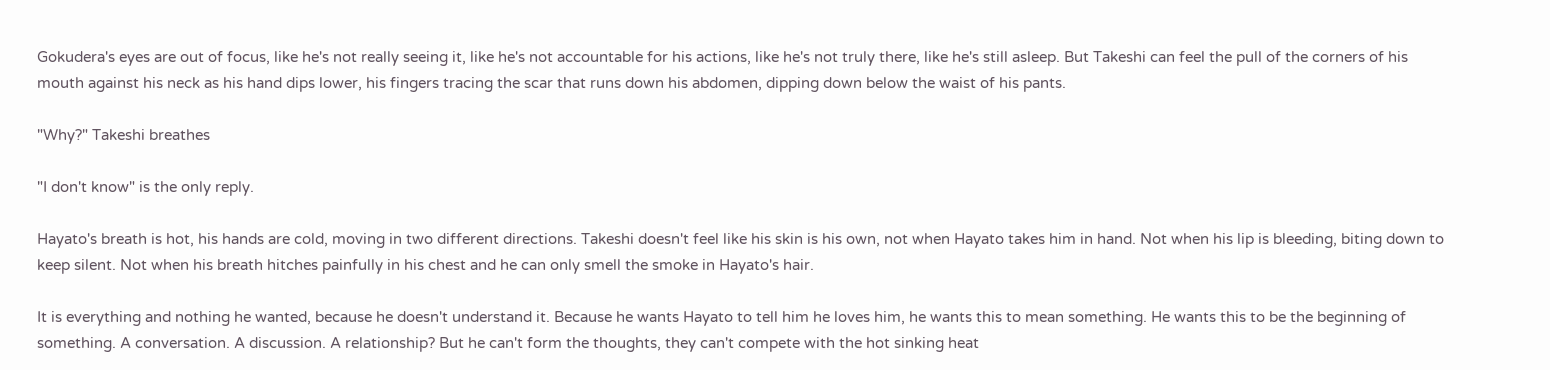Gokudera's eyes are out of focus, like he's not really seeing it, like he's not accountable for his actions, like he's not truly there, like he's still asleep. But Takeshi can feel the pull of the corners of his mouth against his neck as his hand dips lower, his fingers tracing the scar that runs down his abdomen, dipping down below the waist of his pants.

"Why?" Takeshi breathes

"I don't know" is the only reply.

Hayato's breath is hot, his hands are cold, moving in two different directions. Takeshi doesn't feel like his skin is his own, not when Hayato takes him in hand. Not when his lip is bleeding, biting down to keep silent. Not when his breath hitches painfully in his chest and he can only smell the smoke in Hayato's hair.

It is everything and nothing he wanted, because he doesn't understand it. Because he wants Hayato to tell him he loves him, he wants this to mean something. He wants this to be the beginning of something. A conversation. A discussion. A relationship? But he can't form the thoughts, they can't compete with the hot sinking heat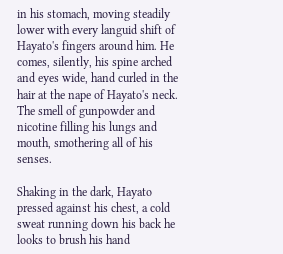in his stomach, moving steadily lower with every languid shift of Hayato's fingers around him. He comes, silently, his spine arched and eyes wide, hand curled in the hair at the nape of Hayato's neck. The smell of gunpowder and nicotine filling his lungs and mouth, smothering all of his senses.

Shaking in the dark, Hayato pressed against his chest, a cold sweat running down his back he looks to brush his hand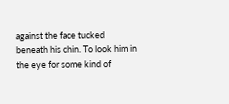against the face tucked beneath his chin. To look him in the eye for some kind of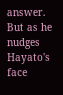answer. But as he nudges Hayato's face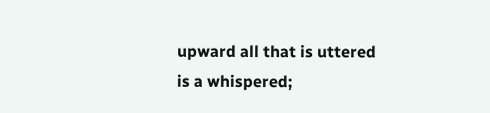upward all that is uttered is a whispered;